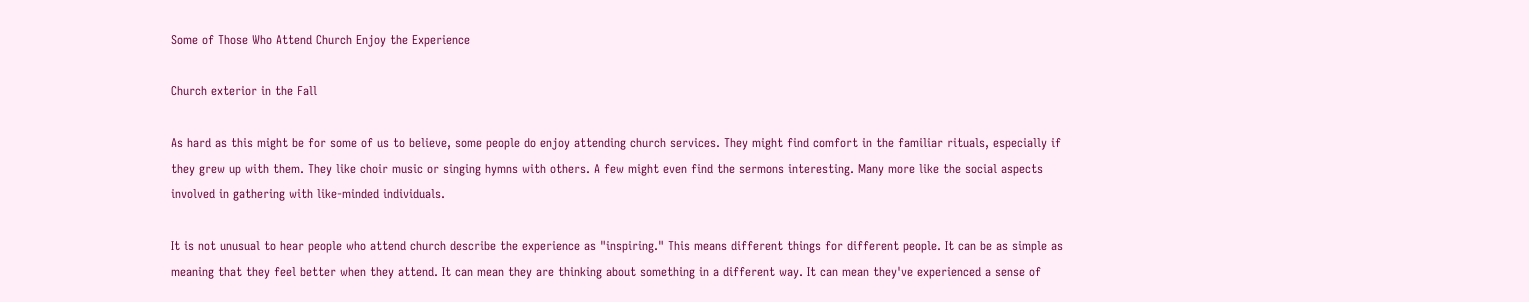Some of Those Who Attend Church Enjoy the Experience

Church exterior in the Fall

As hard as this might be for some of us to believe, some people do enjoy attending church services. They might find comfort in the familiar rituals, especially if they grew up with them. They like choir music or singing hymns with others. A few might even find the sermons interesting. Many more like the social aspects involved in gathering with like-minded individuals.

It is not unusual to hear people who attend church describe the experience as "inspiring." This means different things for different people. It can be as simple as meaning that they feel better when they attend. It can mean they are thinking about something in a different way. It can mean they've experienced a sense of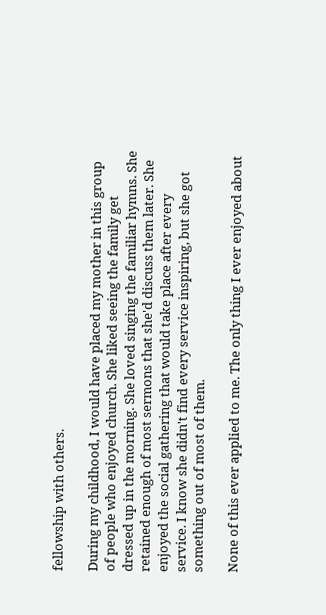fellowship with others.

During my childhood, I would have placed my mother in this group of people who enjoyed church. She liked seeing the family get dressed up in the morning. She loved singing the familiar hymns. She retained enough of most sermons that she'd discuss them later. She enjoyed the social gathering that would take place after every service. I know she didn't find every service inspiring, but she got something out of most of them.

None of this ever applied to me. The only thing I ever enjoyed about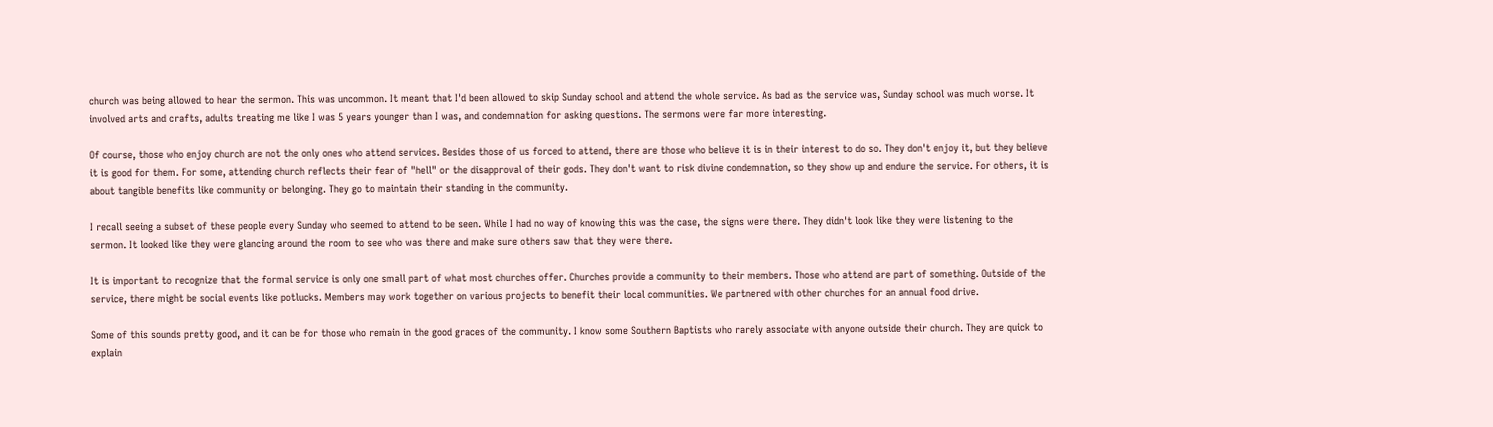church was being allowed to hear the sermon. This was uncommon. It meant that I'd been allowed to skip Sunday school and attend the whole service. As bad as the service was, Sunday school was much worse. It involved arts and crafts, adults treating me like I was 5 years younger than I was, and condemnation for asking questions. The sermons were far more interesting.

Of course, those who enjoy church are not the only ones who attend services. Besides those of us forced to attend, there are those who believe it is in their interest to do so. They don't enjoy it, but they believe it is good for them. For some, attending church reflects their fear of "hell" or the disapproval of their gods. They don't want to risk divine condemnation, so they show up and endure the service. For others, it is about tangible benefits like community or belonging. They go to maintain their standing in the community.

I recall seeing a subset of these people every Sunday who seemed to attend to be seen. While I had no way of knowing this was the case, the signs were there. They didn't look like they were listening to the sermon. It looked like they were glancing around the room to see who was there and make sure others saw that they were there.

It is important to recognize that the formal service is only one small part of what most churches offer. Churches provide a community to their members. Those who attend are part of something. Outside of the service, there might be social events like potlucks. Members may work together on various projects to benefit their local communities. We partnered with other churches for an annual food drive.

Some of this sounds pretty good, and it can be for those who remain in the good graces of the community. I know some Southern Baptists who rarely associate with anyone outside their church. They are quick to explain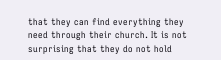that they can find everything they need through their church. It is not surprising that they do not hold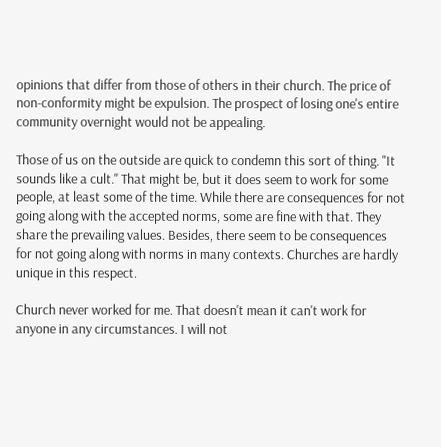opinions that differ from those of others in their church. The price of non-conformity might be expulsion. The prospect of losing one's entire community overnight would not be appealing.

Those of us on the outside are quick to condemn this sort of thing. "It sounds like a cult." That might be, but it does seem to work for some people, at least some of the time. While there are consequences for not going along with the accepted norms, some are fine with that. They share the prevailing values. Besides, there seem to be consequences for not going along with norms in many contexts. Churches are hardly unique in this respect.

Church never worked for me. That doesn't mean it can't work for anyone in any circumstances. I will not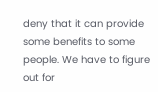deny that it can provide some benefits to some people. We have to figure out for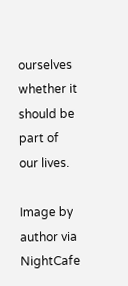ourselves whether it should be part of our lives.

Image by author via NightCafe